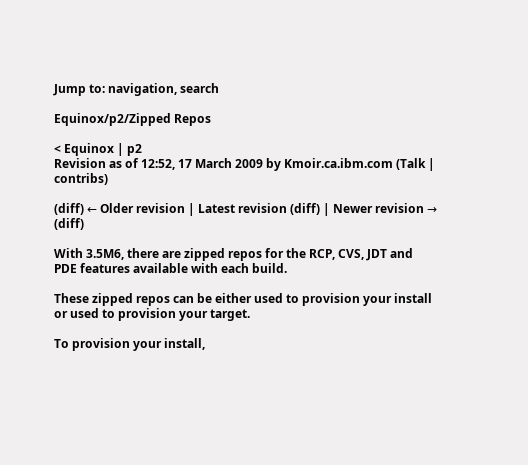Jump to: navigation, search

Equinox/p2/Zipped Repos

< Equinox | p2
Revision as of 12:52, 17 March 2009 by Kmoir.ca.ibm.com (Talk | contribs)

(diff) ← Older revision | Latest revision (diff) | Newer revision → (diff)

With 3.5M6, there are zipped repos for the RCP, CVS, JDT and PDE features available with each build.

These zipped repos can be either used to provision your install or used to provision your target.

To provision your install,